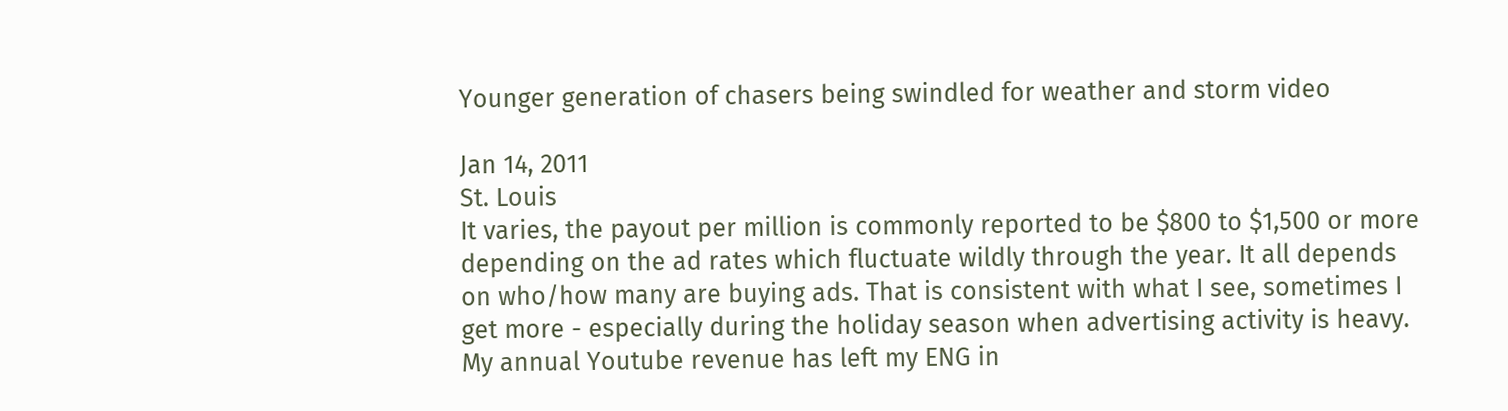Younger generation of chasers being swindled for weather and storm video

Jan 14, 2011
St. Louis
It varies, the payout per million is commonly reported to be $800 to $1,500 or more depending on the ad rates which fluctuate wildly through the year. It all depends on who/how many are buying ads. That is consistent with what I see, sometimes I get more - especially during the holiday season when advertising activity is heavy. My annual Youtube revenue has left my ENG in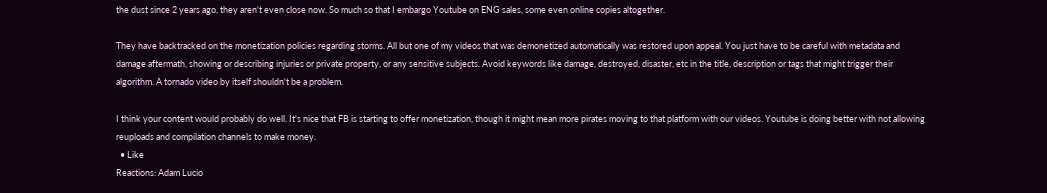the dust since 2 years ago, they aren't even close now. So much so that I embargo Youtube on ENG sales, some even online copies altogether.

They have backtracked on the monetization policies regarding storms. All but one of my videos that was demonetized automatically was restored upon appeal. You just have to be careful with metadata and damage aftermath, showing or describing injuries or private property, or any sensitive subjects. Avoid keywords like damage, destroyed, disaster, etc in the title, description or tags that might trigger their algorithm. A tornado video by itself shouldn't be a problem.

I think your content would probably do well. It's nice that FB is starting to offer monetization, though it might mean more pirates moving to that platform with our videos. Youtube is doing better with not allowing reuploads and compilation channels to make money.
  • Like
Reactions: Adam Lucio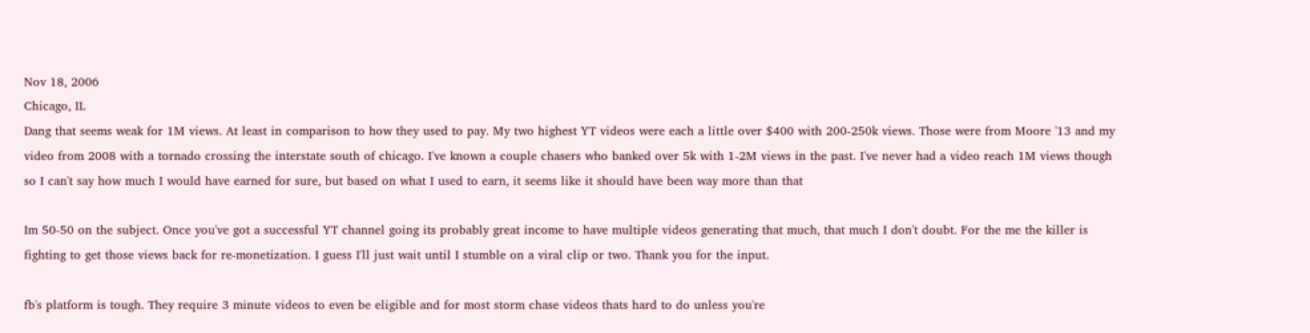Nov 18, 2006
Chicago, IL
Dang that seems weak for 1M views. At least in comparison to how they used to pay. My two highest YT videos were each a little over $400 with 200-250k views. Those were from Moore '13 and my video from 2008 with a tornado crossing the interstate south of chicago. I've known a couple chasers who banked over 5k with 1-2M views in the past. I've never had a video reach 1M views though so I can't say how much I would have earned for sure, but based on what I used to earn, it seems like it should have been way more than that

Im 50-50 on the subject. Once you've got a successful YT channel going its probably great income to have multiple videos generating that much, that much I don't doubt. For the me the killer is fighting to get those views back for re-monetization. I guess I'll just wait until I stumble on a viral clip or two. Thank you for the input.

fb's platform is tough. They require 3 minute videos to even be eligible and for most storm chase videos thats hard to do unless you're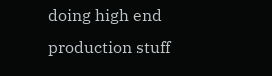doing high end production stuff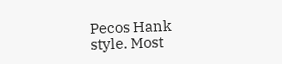Pecos Hank style. Most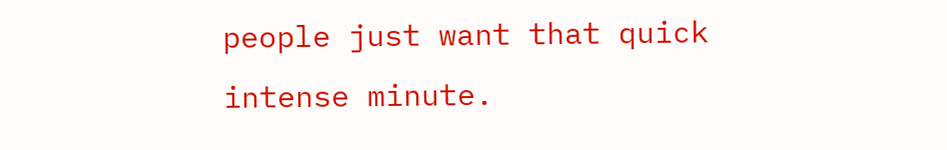people just want that quick intense minute.